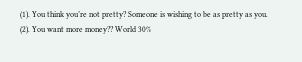(1). You think you’re not pretty? Someone is wishing to be as pretty as you.
(2). You want more money?? World 30%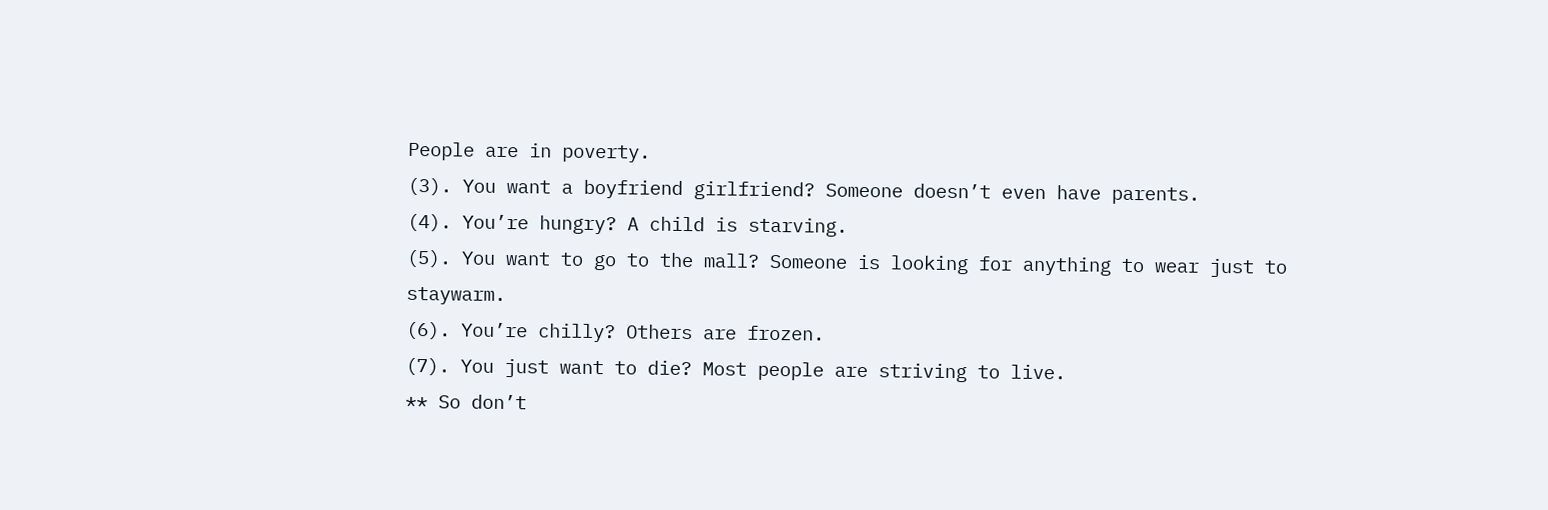People are in poverty.
(3). You want a boyfriend girlfriend? Someone doesn’t even have parents.
(4). You’re hungry? A child is starving.
(5). You want to go to the mall? Someone is looking for anything to wear just to staywarm.
(6). You’re chilly? Others are frozen.
(7). You just want to die? Most people are striving to live.
** So don’t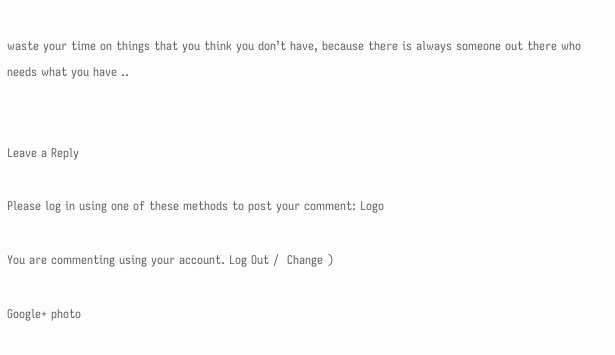waste your time on things that you think you don’t have, because there is always someone out there who needs what you have ..


Leave a Reply

Please log in using one of these methods to post your comment: Logo

You are commenting using your account. Log Out /  Change )

Google+ photo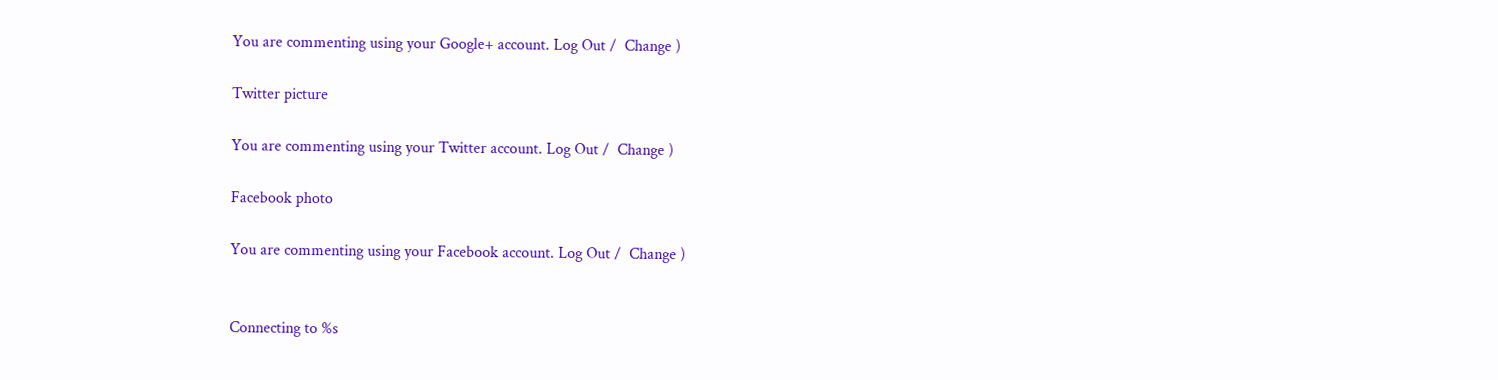You are commenting using your Google+ account. Log Out /  Change )

Twitter picture

You are commenting using your Twitter account. Log Out /  Change )

Facebook photo

You are commenting using your Facebook account. Log Out /  Change )


Connecting to %s